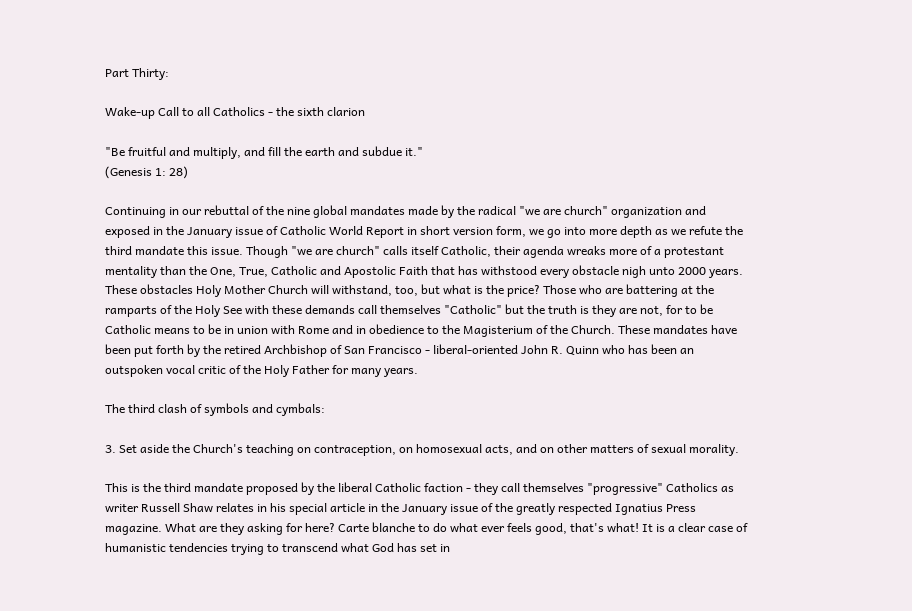Part Thirty:

Wake-up Call to all Catholics - the sixth clarion

"Be fruitful and multiply, and fill the earth and subdue it."
(Genesis 1: 28)

Continuing in our rebuttal of the nine global mandates made by the radical "we are church" organization and exposed in the January issue of Catholic World Report in short version form, we go into more depth as we refute the third mandate this issue. Though "we are church" calls itself Catholic, their agenda wreaks more of a protestant mentality than the One, True, Catholic and Apostolic Faith that has withstood every obstacle nigh unto 2000 years. These obstacles Holy Mother Church will withstand, too, but what is the price? Those who are battering at the ramparts of the Holy See with these demands call themselves "Catholic" but the truth is they are not, for to be Catholic means to be in union with Rome and in obedience to the Magisterium of the Church. These mandates have been put forth by the retired Archbishop of San Francisco - liberal-oriented John R. Quinn who has been an outspoken vocal critic of the Holy Father for many years.

The third clash of symbols and cymbals:

3. Set aside the Church's teaching on contraception, on homosexual acts, and on other matters of sexual morality.

This is the third mandate proposed by the liberal Catholic faction - they call themselves "progressive" Catholics as writer Russell Shaw relates in his special article in the January issue of the greatly respected Ignatius Press magazine. What are they asking for here? Carte blanche to do what ever feels good, that's what! It is a clear case of humanistic tendencies trying to transcend what God has set in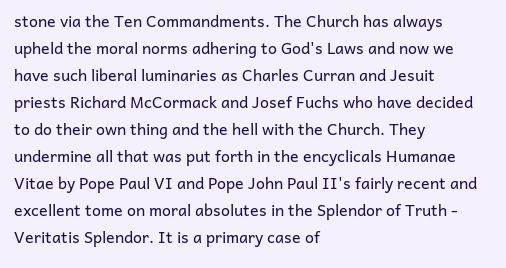stone via the Ten Commandments. The Church has always upheld the moral norms adhering to God's Laws and now we have such liberal luminaries as Charles Curran and Jesuit priests Richard McCormack and Josef Fuchs who have decided to do their own thing and the hell with the Church. They undermine all that was put forth in the encyclicals Humanae Vitae by Pope Paul VI and Pope John Paul II's fairly recent and excellent tome on moral absolutes in the Splendor of Truth - Veritatis Splendor. It is a primary case of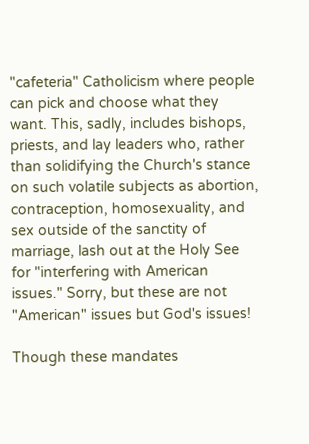"cafeteria" Catholicism where people can pick and choose what they want. This, sadly, includes bishops, priests, and lay leaders who, rather than solidifying the Church's stance on such volatile subjects as abortion, contraception, homosexuality, and sex outside of the sanctity of marriage, lash out at the Holy See for "interfering with American issues." Sorry, but these are not "American" issues but God's issues!

Though these mandates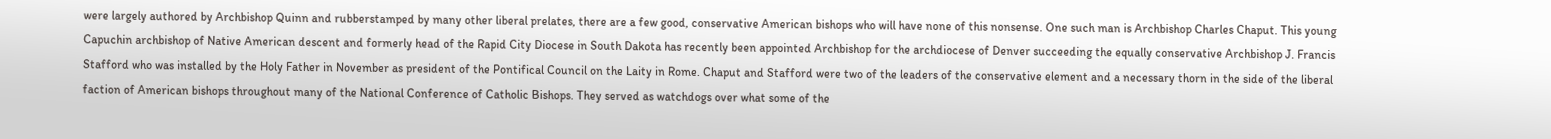were largely authored by Archbishop Quinn and rubberstamped by many other liberal prelates, there are a few good, conservative American bishops who will have none of this nonsense. One such man is Archbishop Charles Chaput. This young Capuchin archbishop of Native American descent and formerly head of the Rapid City Diocese in South Dakota has recently been appointed Archbishop for the archdiocese of Denver succeeding the equally conservative Archbishop J. Francis Stafford who was installed by the Holy Father in November as president of the Pontifical Council on the Laity in Rome. Chaput and Stafford were two of the leaders of the conservative element and a necessary thorn in the side of the liberal faction of American bishops throughout many of the National Conference of Catholic Bishops. They served as watchdogs over what some of the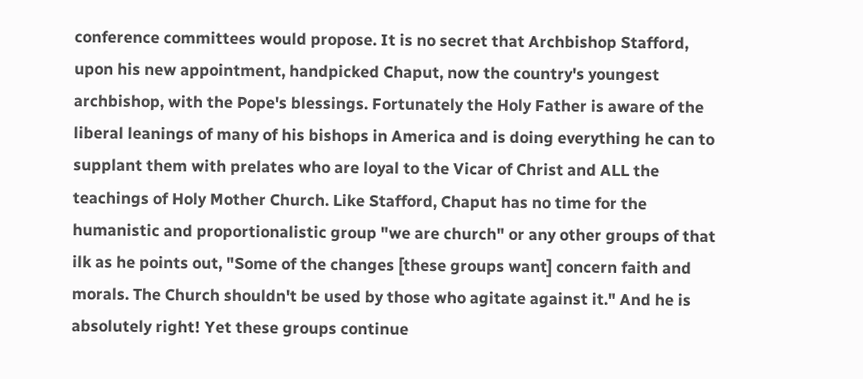conference committees would propose. It is no secret that Archbishop Stafford, upon his new appointment, handpicked Chaput, now the country's youngest archbishop, with the Pope's blessings. Fortunately the Holy Father is aware of the liberal leanings of many of his bishops in America and is doing everything he can to supplant them with prelates who are loyal to the Vicar of Christ and ALL the teachings of Holy Mother Church. Like Stafford, Chaput has no time for the humanistic and proportionalistic group "we are church" or any other groups of that ilk as he points out, "Some of the changes [these groups want] concern faith and morals. The Church shouldn't be used by those who agitate against it." And he is absolutely right! Yet these groups continue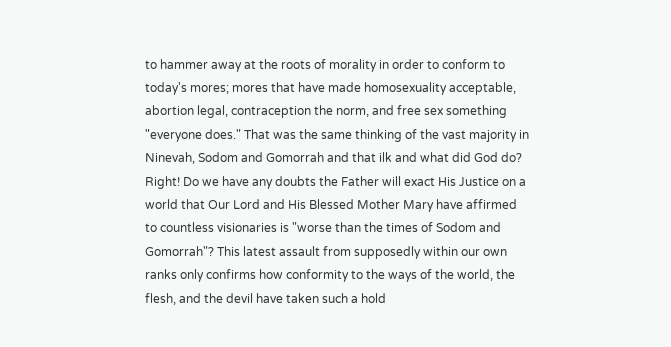to hammer away at the roots of morality in order to conform to today's mores; mores that have made homosexuality acceptable, abortion legal, contraception the norm, and free sex something "everyone does." That was the same thinking of the vast majority in Ninevah, Sodom and Gomorrah and that ilk and what did God do? Right! Do we have any doubts the Father will exact His Justice on a world that Our Lord and His Blessed Mother Mary have affirmed to countless visionaries is "worse than the times of Sodom and Gomorrah"? This latest assault from supposedly within our own ranks only confirms how conformity to the ways of the world, the flesh, and the devil have taken such a hold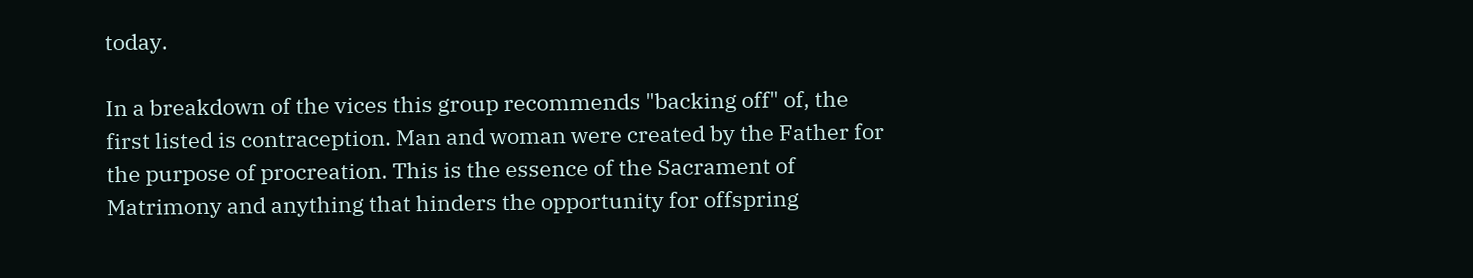today.

In a breakdown of the vices this group recommends "backing off" of, the first listed is contraception. Man and woman were created by the Father for the purpose of procreation. This is the essence of the Sacrament of Matrimony and anything that hinders the opportunity for offspring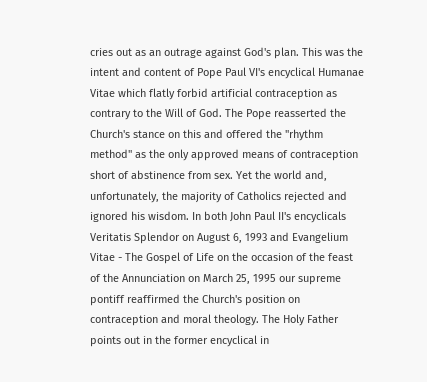cries out as an outrage against God's plan. This was the intent and content of Pope Paul VI's encyclical Humanae Vitae which flatly forbid artificial contraception as contrary to the Will of God. The Pope reasserted the Church's stance on this and offered the "rhythm method" as the only approved means of contraception short of abstinence from sex. Yet the world and, unfortunately, the majority of Catholics rejected and ignored his wisdom. In both John Paul II's encyclicals Veritatis Splendor on August 6, 1993 and Evangelium Vitae - The Gospel of Life on the occasion of the feast of the Annunciation on March 25, 1995 our supreme pontiff reaffirmed the Church's position on contraception and moral theology. The Holy Father points out in the former encyclical in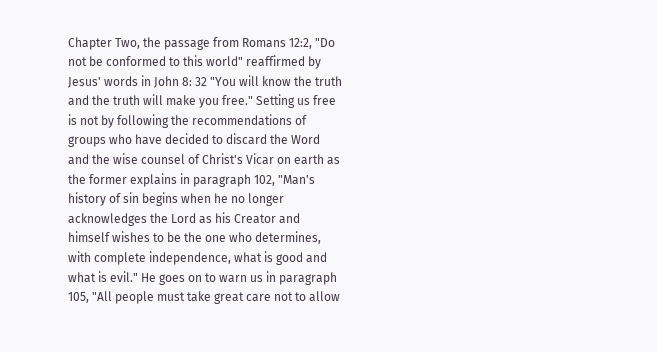Chapter Two, the passage from Romans 12:2, "Do not be conformed to this world" reaffirmed by Jesus' words in John 8: 32 "You will know the truth and the truth will make you free." Setting us free is not by following the recommendations of groups who have decided to discard the Word and the wise counsel of Christ's Vicar on earth as the former explains in paragraph 102, "Man's history of sin begins when he no longer acknowledges the Lord as his Creator and himself wishes to be the one who determines, with complete independence, what is good and what is evil." He goes on to warn us in paragraph 105, "All people must take great care not to allow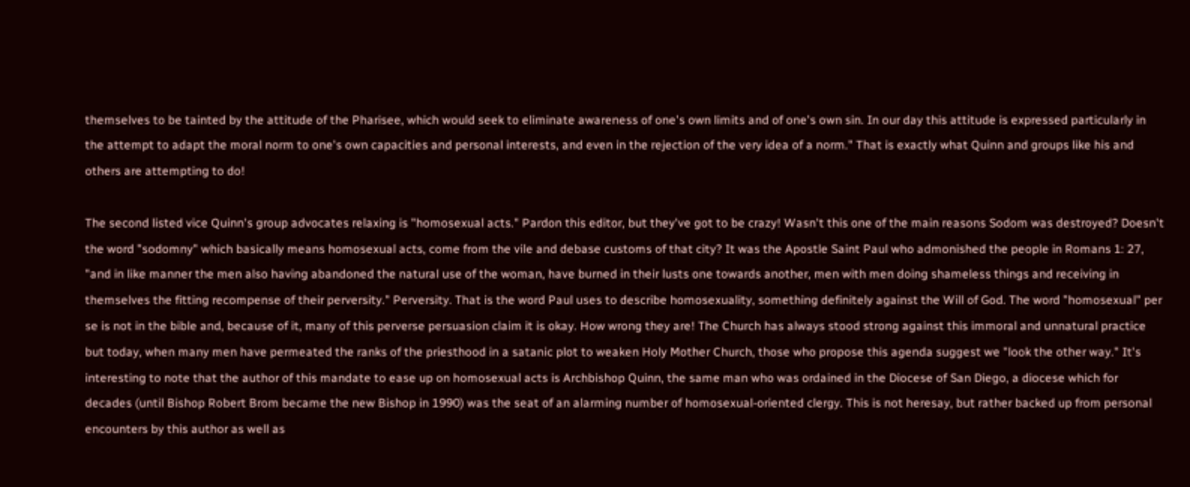themselves to be tainted by the attitude of the Pharisee, which would seek to eliminate awareness of one's own limits and of one's own sin. In our day this attitude is expressed particularly in the attempt to adapt the moral norm to one's own capacities and personal interests, and even in the rejection of the very idea of a norm." That is exactly what Quinn and groups like his and others are attempting to do!

The second listed vice Quinn's group advocates relaxing is "homosexual acts." Pardon this editor, but they've got to be crazy! Wasn't this one of the main reasons Sodom was destroyed? Doesn't the word "sodomny" which basically means homosexual acts, come from the vile and debase customs of that city? It was the Apostle Saint Paul who admonished the people in Romans 1: 27, "and in like manner the men also having abandoned the natural use of the woman, have burned in their lusts one towards another, men with men doing shameless things and receiving in themselves the fitting recompense of their perversity." Perversity. That is the word Paul uses to describe homosexuality, something definitely against the Will of God. The word "homosexual" per se is not in the bible and, because of it, many of this perverse persuasion claim it is okay. How wrong they are! The Church has always stood strong against this immoral and unnatural practice but today, when many men have permeated the ranks of the priesthood in a satanic plot to weaken Holy Mother Church, those who propose this agenda suggest we "look the other way." It's interesting to note that the author of this mandate to ease up on homosexual acts is Archbishop Quinn, the same man who was ordained in the Diocese of San Diego, a diocese which for decades (until Bishop Robert Brom became the new Bishop in 1990) was the seat of an alarming number of homosexual-oriented clergy. This is not heresay, but rather backed up from personal encounters by this author as well as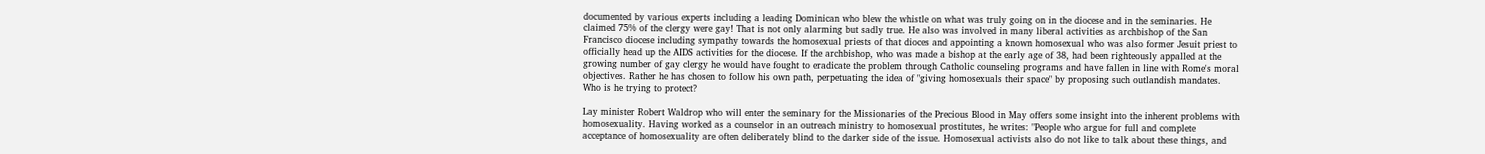documented by various experts including a leading Dominican who blew the whistle on what was truly going on in the diocese and in the seminaries. He claimed 75% of the clergy were gay! That is not only alarming but sadly true. He also was involved in many liberal activities as archbishop of the San Francisco diocese including sympathy towards the homosexual priests of that dioces and appointing a known homosexual who was also former Jesuit priest to officially head up the AIDS activities for the diocese. If the archbishop, who was made a bishop at the early age of 38, had been righteously appalled at the growing number of gay clergy he would have fought to eradicate the problem through Catholic counseling programs and have fallen in line with Rome's moral objectives. Rather he has chosen to follow his own path, perpetuating the idea of "giving homosexuals their space" by proposing such outlandish mandates. Who is he trying to protect?

Lay minister Robert Waldrop who will enter the seminary for the Missionaries of the Precious Blood in May offers some insight into the inherent problems with homosexuality. Having worked as a counselor in an outreach ministry to homosexual prostitutes, he writes: "People who argue for full and complete acceptance of homosexuality are often deliberately blind to the darker side of the issue. Homosexual activists also do not like to talk about these things, and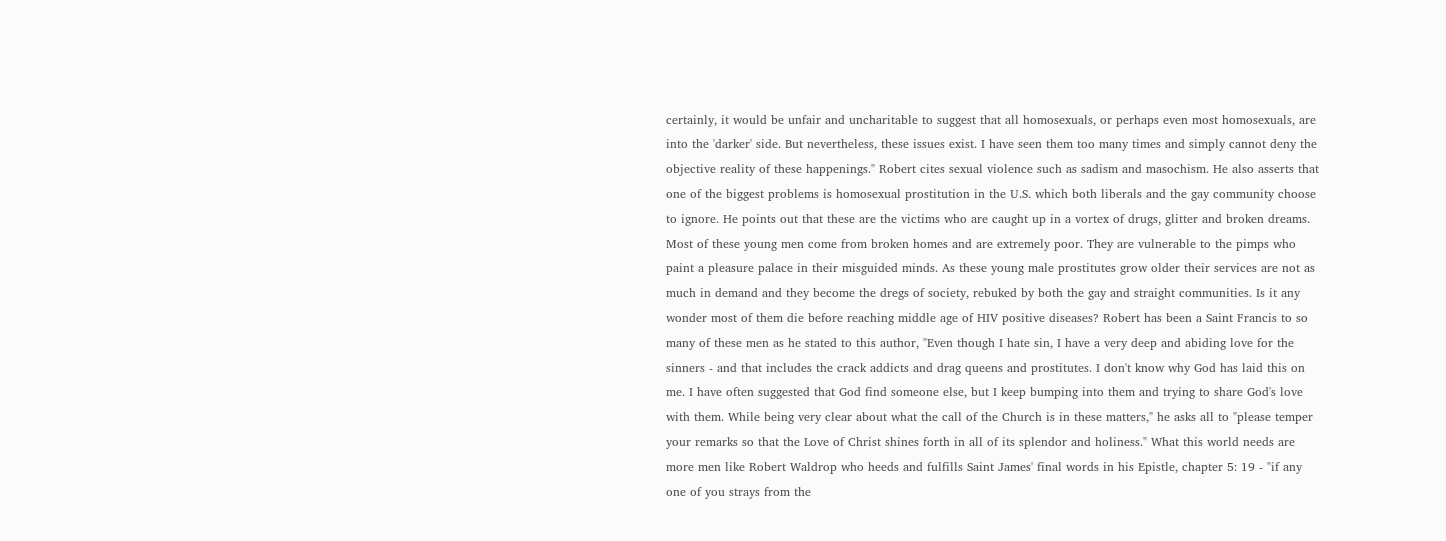certainly, it would be unfair and uncharitable to suggest that all homosexuals, or perhaps even most homosexuals, are into the 'darker' side. But nevertheless, these issues exist. I have seen them too many times and simply cannot deny the objective reality of these happenings." Robert cites sexual violence such as sadism and masochism. He also asserts that one of the biggest problems is homosexual prostitution in the U.S. which both liberals and the gay community choose to ignore. He points out that these are the victims who are caught up in a vortex of drugs, glitter and broken dreams. Most of these young men come from broken homes and are extremely poor. They are vulnerable to the pimps who paint a pleasure palace in their misguided minds. As these young male prostitutes grow older their services are not as much in demand and they become the dregs of society, rebuked by both the gay and straight communities. Is it any wonder most of them die before reaching middle age of HIV positive diseases? Robert has been a Saint Francis to so many of these men as he stated to this author, "Even though I hate sin, I have a very deep and abiding love for the sinners - and that includes the crack addicts and drag queens and prostitutes. I don't know why God has laid this on me. I have often suggested that God find someone else, but I keep bumping into them and trying to share God's love with them. While being very clear about what the call of the Church is in these matters," he asks all to "please temper your remarks so that the Love of Christ shines forth in all of its splendor and holiness." What this world needs are more men like Robert Waldrop who heeds and fulfills Saint James' final words in his Epistle, chapter 5: 19 - "if any one of you strays from the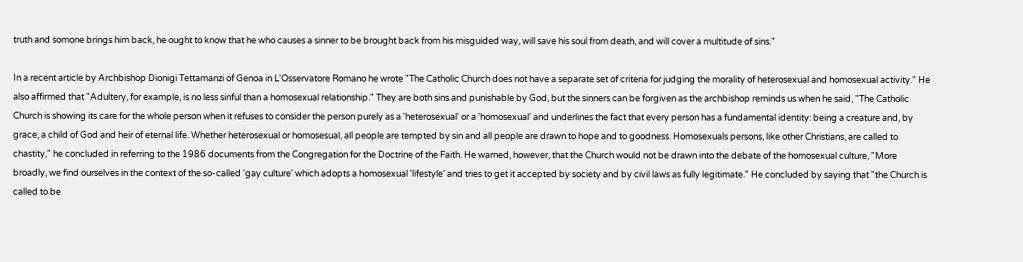truth and somone brings him back, he ought to know that he who causes a sinner to be brought back from his misguided way, will save his soul from death, and will cover a multitude of sins."

In a recent article by Archbishop Dionigi Tettamanzi of Genoa in L'Osservatore Romano he wrote "The Catholic Church does not have a separate set of criteria for judging the morality of heterosexual and homosexual activity." He also affirmed that "Adultery, for example, is no less sinful than a homosexual relationship." They are both sins and punishable by God, but the sinners can be forgiven as the archbishop reminds us when he said, "The Catholic Church is showing its care for the whole person when it refuses to consider the person purely as a 'heterosexual' or a 'homosexual' and underlines the fact that every person has a fundamental identity: being a creature and, by grace, a child of God and heir of eternal life. Whether heterosexual or homosesual, all people are tempted by sin and all people are drawn to hope and to goodness. Homosexuals persons, like other Christians, are called to chastity," he concluded in referring to the 1986 documents from the Congregation for the Doctrine of the Faith. He warned, however, that the Church would not be drawn into the debate of the homosexual culture, "More broadly, we find ourselves in the context of the so-called 'gay culture' which adopts a homosexual 'lifestyle' and tries to get it accepted by society and by civil laws as fully legitimate." He concluded by saying that "the Church is called to be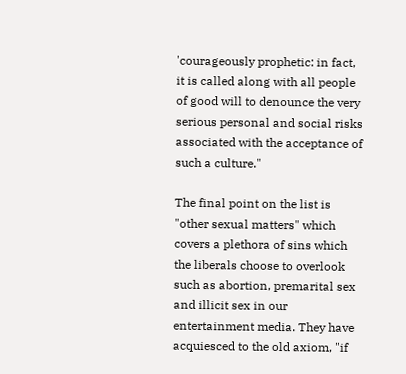'courageously prophetic: in fact, it is called along with all people of good will to denounce the very serious personal and social risks associated with the acceptance of such a culture."

The final point on the list is "other sexual matters" which covers a plethora of sins which the liberals choose to overlook such as abortion, premarital sex and illicit sex in our entertainment media. They have acquiesced to the old axiom, "if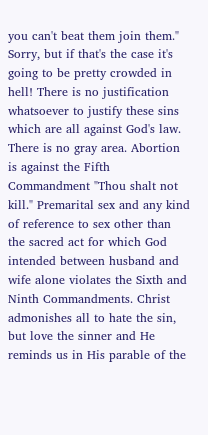you can't beat them join them." Sorry, but if that's the case it's going to be pretty crowded in hell! There is no justification whatsoever to justify these sins which are all against God's law. There is no gray area. Abortion is against the Fifth Commandment "Thou shalt not kill." Premarital sex and any kind of reference to sex other than the sacred act for which God intended between husband and wife alone violates the Sixth and Ninth Commandments. Christ admonishes all to hate the sin, but love the sinner and He reminds us in His parable of the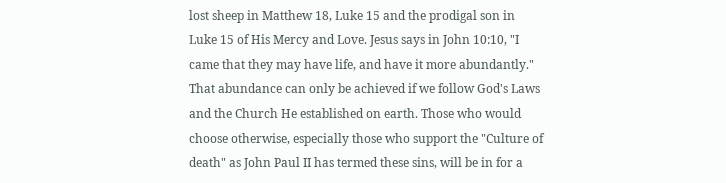lost sheep in Matthew 18, Luke 15 and the prodigal son in Luke 15 of His Mercy and Love. Jesus says in John 10:10, "I came that they may have life, and have it more abundantly." That abundance can only be achieved if we follow God's Laws and the Church He established on earth. Those who would choose otherwise, especially those who support the "Culture of death" as John Paul II has termed these sins, will be in for a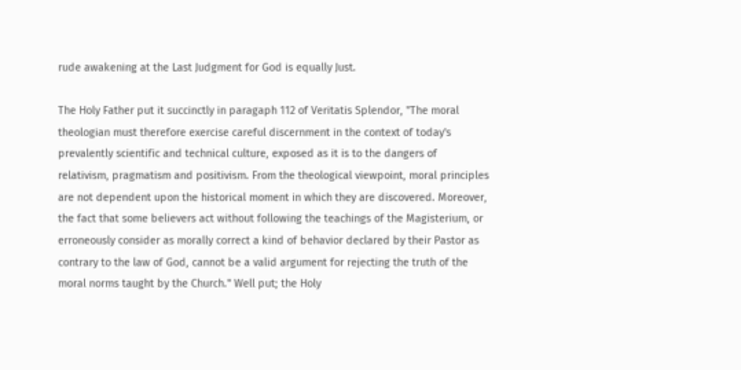rude awakening at the Last Judgment for God is equally Just.

The Holy Father put it succinctly in paragaph 112 of Veritatis Splendor, "The moral theologian must therefore exercise careful discernment in the context of today's prevalently scientific and technical culture, exposed as it is to the dangers of relativism, pragmatism and positivism. From the theological viewpoint, moral principles are not dependent upon the historical moment in which they are discovered. Moreover, the fact that some believers act without following the teachings of the Magisterium, or erroneously consider as morally correct a kind of behavior declared by their Pastor as contrary to the law of God, cannot be a valid argument for rejecting the truth of the moral norms taught by the Church." Well put; the Holy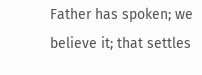Father has spoken; we believe it; that settles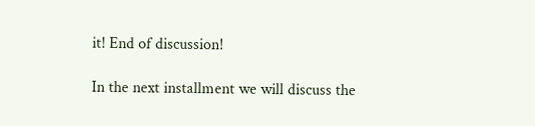it! End of discussion!

In the next installment we will discuss the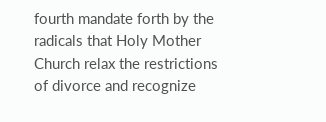fourth mandate forth by the radicals that Holy Mother Church relax the restrictions of divorce and recognize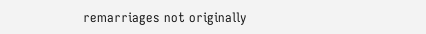remarriages not originally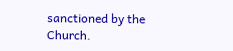sanctioned by the Church.